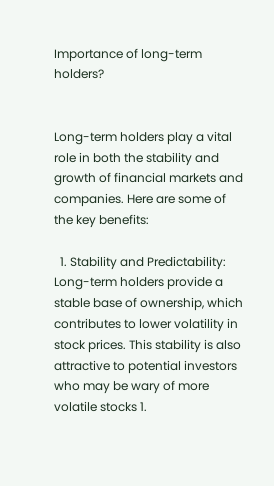Importance of long-term holders?


Long-term holders play a vital role in both the stability and growth of financial markets and companies. Here are some of the key benefits:

  1. Stability and Predictability: Long-term holders provide a stable base of ownership, which contributes to lower volatility in stock prices. This stability is also attractive to potential investors who may be wary of more volatile stocks 1.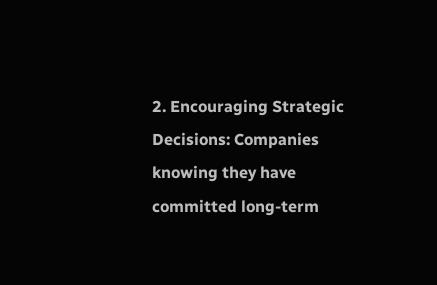2. Encouraging Strategic Decisions: Companies knowing they have committed long-term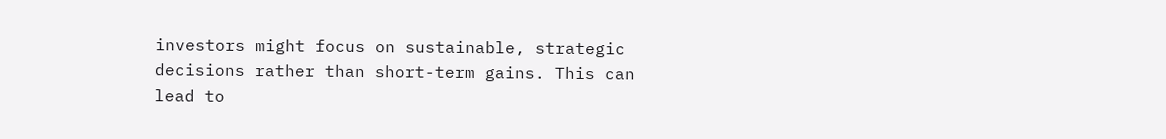investors might focus on sustainable, strategic decisions rather than short-term gains. This can lead to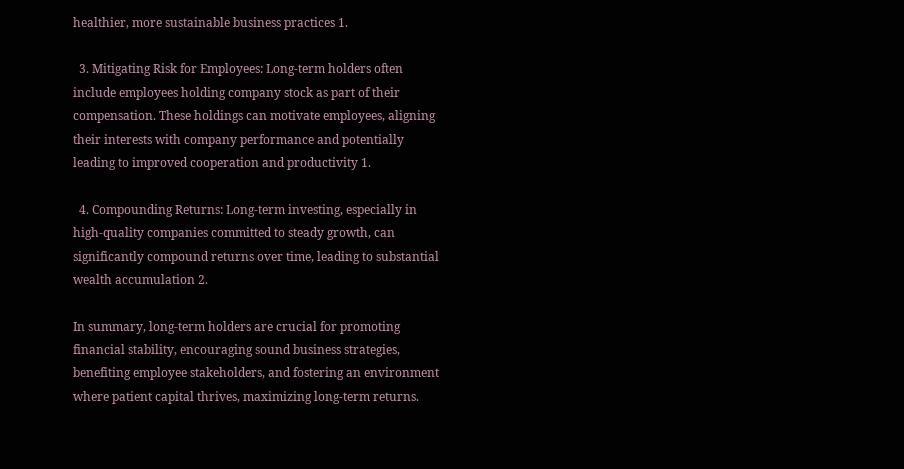healthier, more sustainable business practices 1.

  3. Mitigating Risk for Employees: Long-term holders often include employees holding company stock as part of their compensation. These holdings can motivate employees, aligning their interests with company performance and potentially leading to improved cooperation and productivity 1.

  4. Compounding Returns: Long-term investing, especially in high-quality companies committed to steady growth, can significantly compound returns over time, leading to substantial wealth accumulation 2.

In summary, long-term holders are crucial for promoting financial stability, encouraging sound business strategies, benefiting employee stakeholders, and fostering an environment where patient capital thrives, maximizing long-term returns.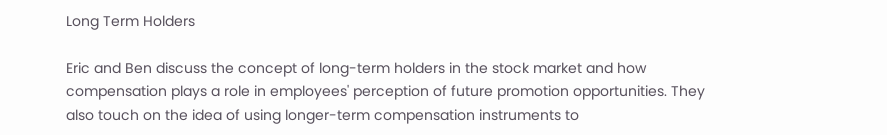Long Term Holders

Eric and Ben discuss the concept of long-term holders in the stock market and how compensation plays a role in employees' perception of future promotion opportunities. They also touch on the idea of using longer-term compensation instruments to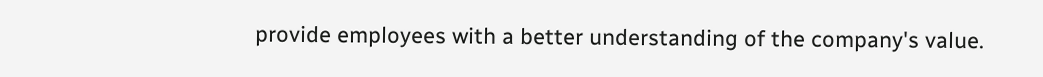provide employees with a better understanding of the company's value.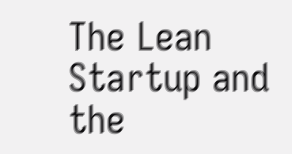The Lean Startup and the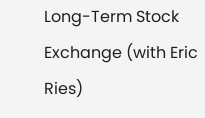Long-Term Stock Exchange (with Eric Ries)